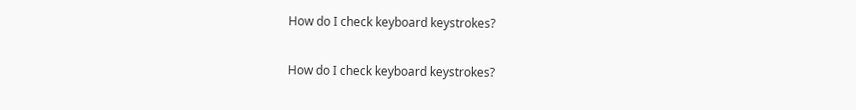How do I check keyboard keystrokes?

How do I check keyboard keystrokes?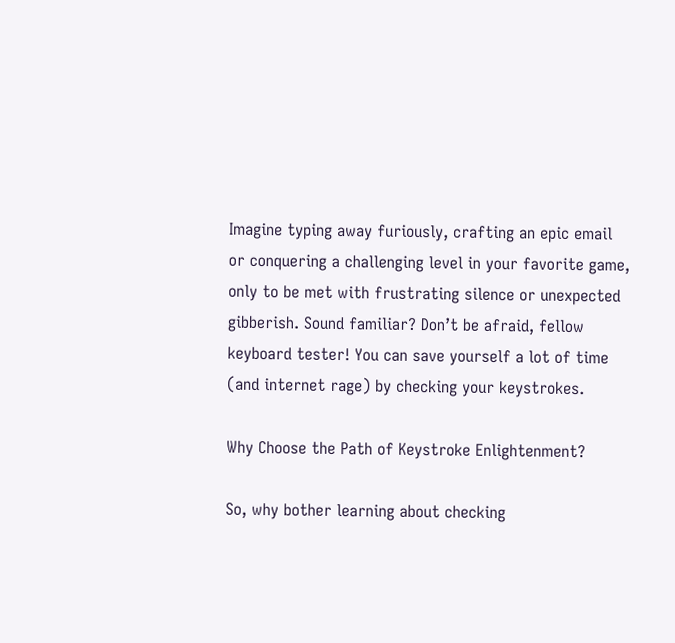Imagine typing away furiously, crafting an epic email or conquering a challenging level in your favorite game, only to be met with frustrating silence or unexpected gibberish. Sound familiar? Don’t be afraid, fellow keyboard tester! You can save yourself a lot of time (and internet rage) by checking your keystrokes.

Why Choose the Path of Keystroke Enlightenment?

So, why bother learning about checking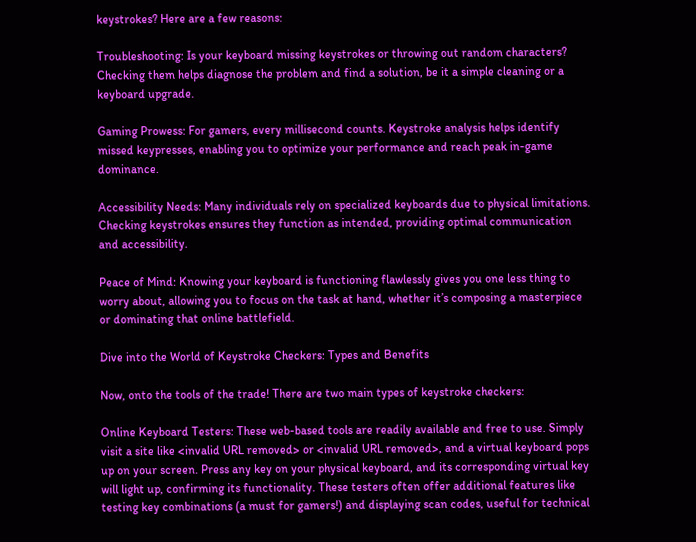keystrokes? Here are a few reasons:

Troubleshooting: Is your keyboard missing keystrokes or throwing out random characters? Checking them helps diagnose the problem and find a solution, be it a simple cleaning or a keyboard upgrade.

Gaming Prowess: For gamers, every millisecond counts. Keystroke analysis helps identify missed keypresses, enabling you to optimize your performance and reach peak in-game dominance.

Accessibility Needs: Many individuals rely on specialized keyboards due to physical limitations. Checking keystrokes ensures they function as intended, providing optimal communication and accessibility.

Peace of Mind: Knowing your keyboard is functioning flawlessly gives you one less thing to worry about, allowing you to focus on the task at hand, whether it’s composing a masterpiece or dominating that online battlefield.

Dive into the World of Keystroke Checkers: Types and Benefits

Now, onto the tools of the trade! There are two main types of keystroke checkers:

Online Keyboard Testers: These web-based tools are readily available and free to use. Simply visit a site like <invalid URL removed> or <invalid URL removed>, and a virtual keyboard pops up on your screen. Press any key on your physical keyboard, and its corresponding virtual key will light up, confirming its functionality. These testers often offer additional features like testing key combinations (a must for gamers!) and displaying scan codes, useful for technical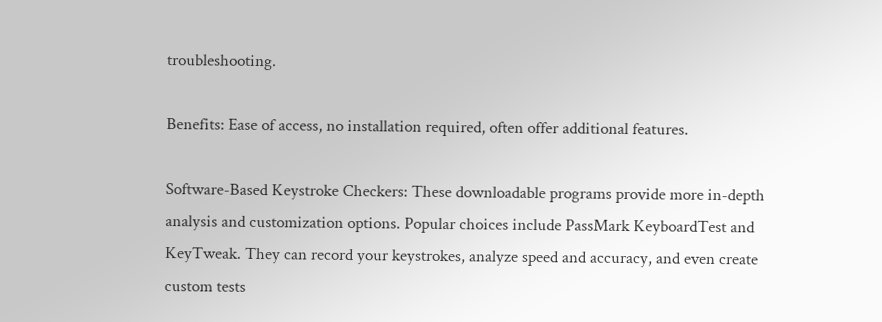troubleshooting.

Benefits: Ease of access, no installation required, often offer additional features.

Software-Based Keystroke Checkers: These downloadable programs provide more in-depth analysis and customization options. Popular choices include PassMark KeyboardTest and KeyTweak. They can record your keystrokes, analyze speed and accuracy, and even create custom tests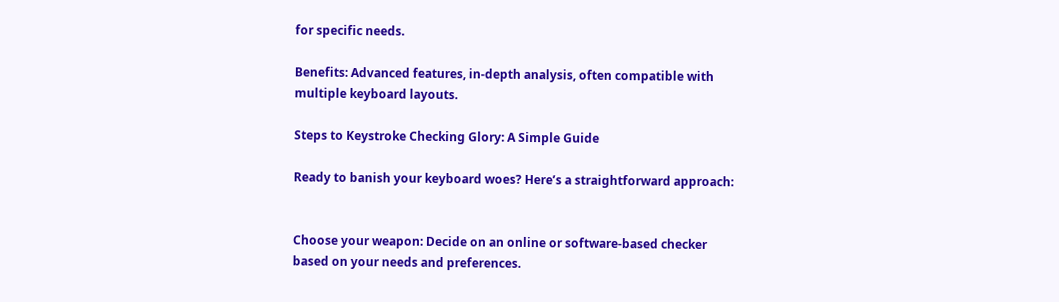for specific needs.

Benefits: Advanced features, in-depth analysis, often compatible with multiple keyboard layouts.

Steps to Keystroke Checking Glory: A Simple Guide

Ready to banish your keyboard woes? Here’s a straightforward approach:


Choose your weapon: Decide on an online or software-based checker based on your needs and preferences.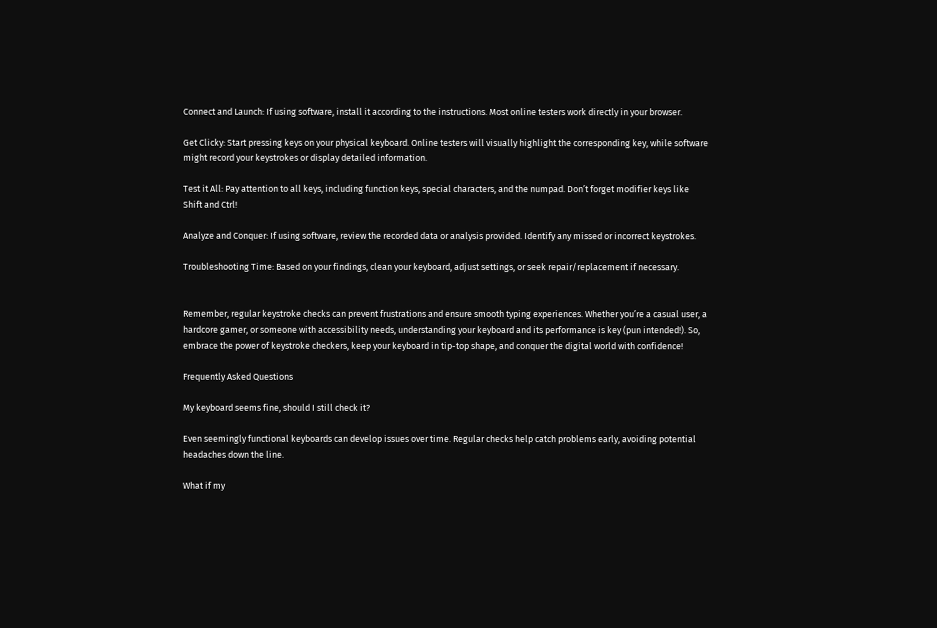Connect and Launch: If using software, install it according to the instructions. Most online testers work directly in your browser.

Get Clicky: Start pressing keys on your physical keyboard. Online testers will visually highlight the corresponding key, while software might record your keystrokes or display detailed information.

Test it All: Pay attention to all keys, including function keys, special characters, and the numpad. Don’t forget modifier keys like Shift and Ctrl!

Analyze and Conquer: If using software, review the recorded data or analysis provided. Identify any missed or incorrect keystrokes.

Troubleshooting Time: Based on your findings, clean your keyboard, adjust settings, or seek repair/replacement if necessary.


Remember, regular keystroke checks can prevent frustrations and ensure smooth typing experiences. Whether you’re a casual user, a hardcore gamer, or someone with accessibility needs, understanding your keyboard and its performance is key (pun intended!). So, embrace the power of keystroke checkers, keep your keyboard in tip-top shape, and conquer the digital world with confidence!

Frequently Asked Questions

My keyboard seems fine, should I still check it?

Even seemingly functional keyboards can develop issues over time. Regular checks help catch problems early, avoiding potential headaches down the line.

What if my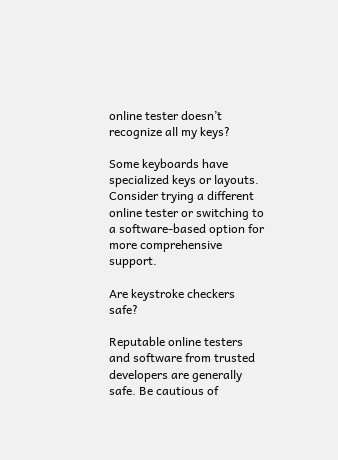online tester doesn’t recognize all my keys?

Some keyboards have specialized keys or layouts. Consider trying a different online tester or switching to a software-based option for more comprehensive support.

Are keystroke checkers safe?

Reputable online testers and software from trusted developers are generally safe. Be cautious of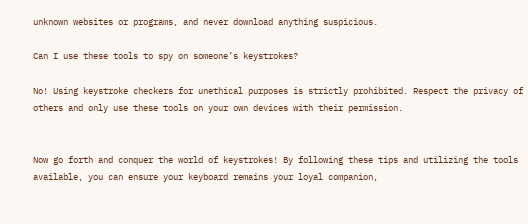unknown websites or programs, and never download anything suspicious.

Can I use these tools to spy on someone’s keystrokes?

No! Using keystroke checkers for unethical purposes is strictly prohibited. Respect the privacy of others and only use these tools on your own devices with their permission.


Now go forth and conquer the world of keystrokes! By following these tips and utilizing the tools available, you can ensure your keyboard remains your loyal companion,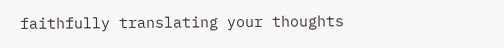faithfully translating your thoughts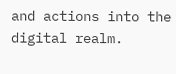and actions into the digital realm.